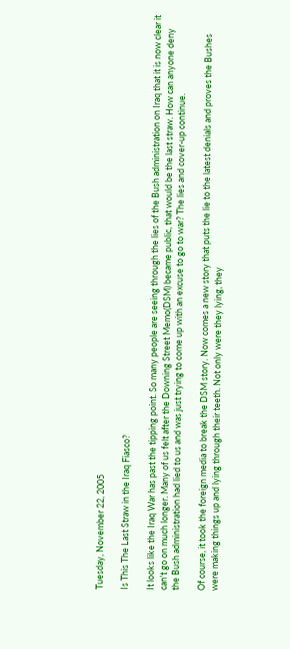Tuesday, November 22, 2005

Is This The Last Straw in the Iraq Fiasco?

It looks like the Iraq War has past the tipping point. So many people are seeing through the lies of the Bush administration on Iraq that it is now clear it can't go on much longer. Many of us felt after the Downing Street Memo(DSM) became public, that would be the last straw. How can anyone deny the Bush administration had lied to us and was just trying to come up with an excuse to go to war? The lies and cover-up continue.

Of course, it took the foreign media to break the DSM story. Now comes a new story that puts the lie to the latest denials and proves the Bushes were making things up and lying through their teeth. Not only were they lying, they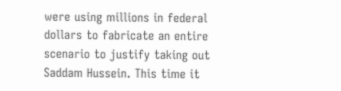were using millions in federal dollars to fabricate an entire scenario to justify taking out Saddam Hussein. This time it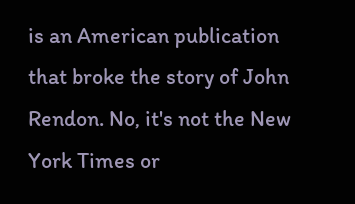is an American publication that broke the story of John Rendon. No, it's not the New York Times or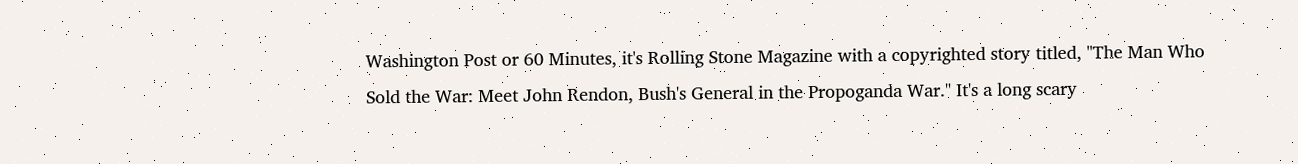Washington Post or 60 Minutes, it's Rolling Stone Magazine with a copyrighted story titled, "The Man Who Sold the War: Meet John Rendon, Bush's General in the Propoganda War." It's a long scary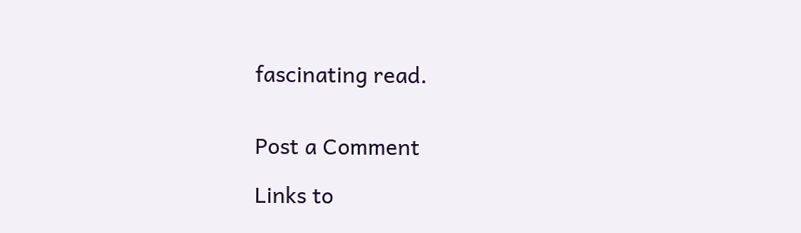fascinating read.


Post a Comment

Links to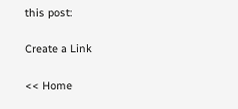this post:

Create a Link

<< Home